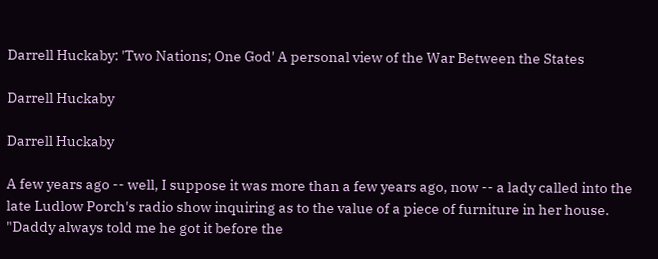Darrell Huckaby: 'Two Nations; One God' A personal view of the War Between the States

Darrell Huckaby

Darrell Huckaby

A few years ago -- well, I suppose it was more than a few years ago, now -- a lady called into the late Ludlow Porch's radio show inquiring as to the value of a piece of furniture in her house. "Daddy always told me he got it before the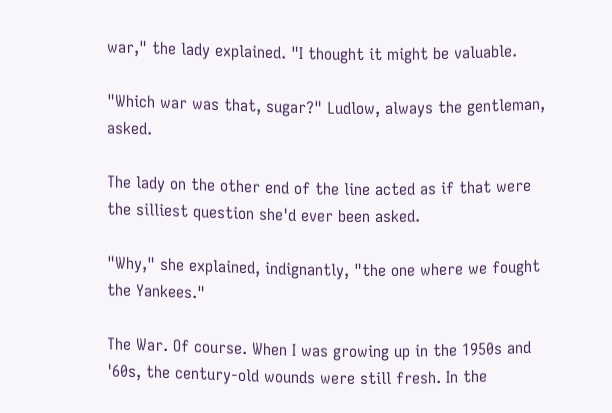war," the lady explained. "I thought it might be valuable.

"Which war was that, sugar?" Ludlow, always the gentleman, asked.

The lady on the other end of the line acted as if that were the silliest question she'd ever been asked.

"Why," she explained, indignantly, "the one where we fought the Yankees."

The War. Of course. When I was growing up in the 1950s and '60s, the century-old wounds were still fresh. In the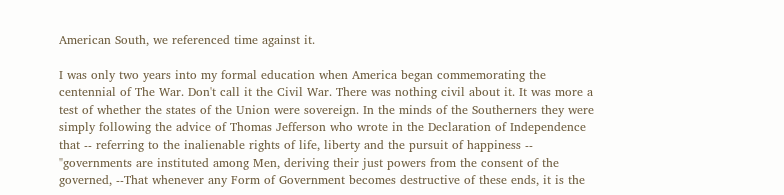American South, we referenced time against it.

I was only two years into my formal education when America began commemorating the centennial of The War. Don't call it the Civil War. There was nothing civil about it. It was more a test of whether the states of the Union were sovereign. In the minds of the Southerners they were simply following the advice of Thomas Jefferson who wrote in the Declaration of Independence that -- referring to the inalienable rights of life, liberty and the pursuit of happiness -- "governments are instituted among Men, deriving their just powers from the consent of the governed, --That whenever any Form of Government becomes destructive of these ends, it is the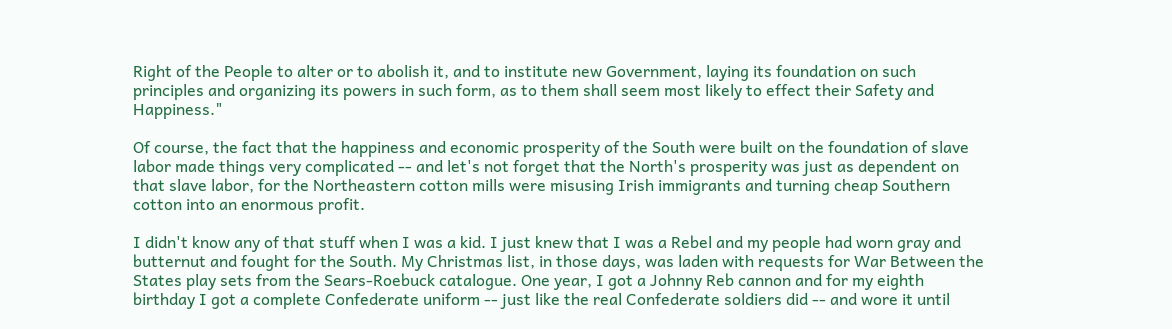Right of the People to alter or to abolish it, and to institute new Government, laying its foundation on such principles and organizing its powers in such form, as to them shall seem most likely to effect their Safety and Happiness."

Of course, the fact that the happiness and economic prosperity of the South were built on the foundation of slave labor made things very complicated -- and let's not forget that the North's prosperity was just as dependent on that slave labor, for the Northeastern cotton mills were misusing Irish immigrants and turning cheap Southern cotton into an enormous profit.

I didn't know any of that stuff when I was a kid. I just knew that I was a Rebel and my people had worn gray and butternut and fought for the South. My Christmas list, in those days, was laden with requests for War Between the States play sets from the Sears-Roebuck catalogue. One year, I got a Johnny Reb cannon and for my eighth birthday I got a complete Confederate uniform -- just like the real Confederate soldiers did -- and wore it until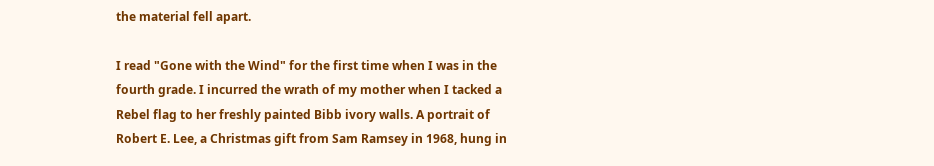the material fell apart.

I read "Gone with the Wind" for the first time when I was in the fourth grade. I incurred the wrath of my mother when I tacked a Rebel flag to her freshly painted Bibb ivory walls. A portrait of Robert E. Lee, a Christmas gift from Sam Ramsey in 1968, hung in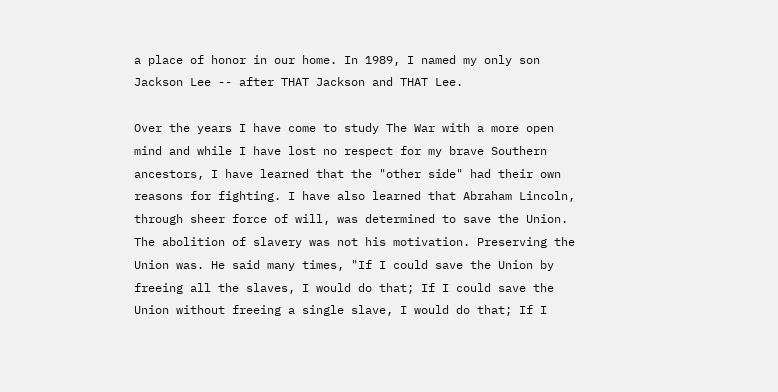a place of honor in our home. In 1989, I named my only son Jackson Lee -- after THAT Jackson and THAT Lee.

Over the years I have come to study The War with a more open mind and while I have lost no respect for my brave Southern ancestors, I have learned that the "other side" had their own reasons for fighting. I have also learned that Abraham Lincoln, through sheer force of will, was determined to save the Union. The abolition of slavery was not his motivation. Preserving the Union was. He said many times, "If I could save the Union by freeing all the slaves, I would do that; If I could save the Union without freeing a single slave, I would do that; If I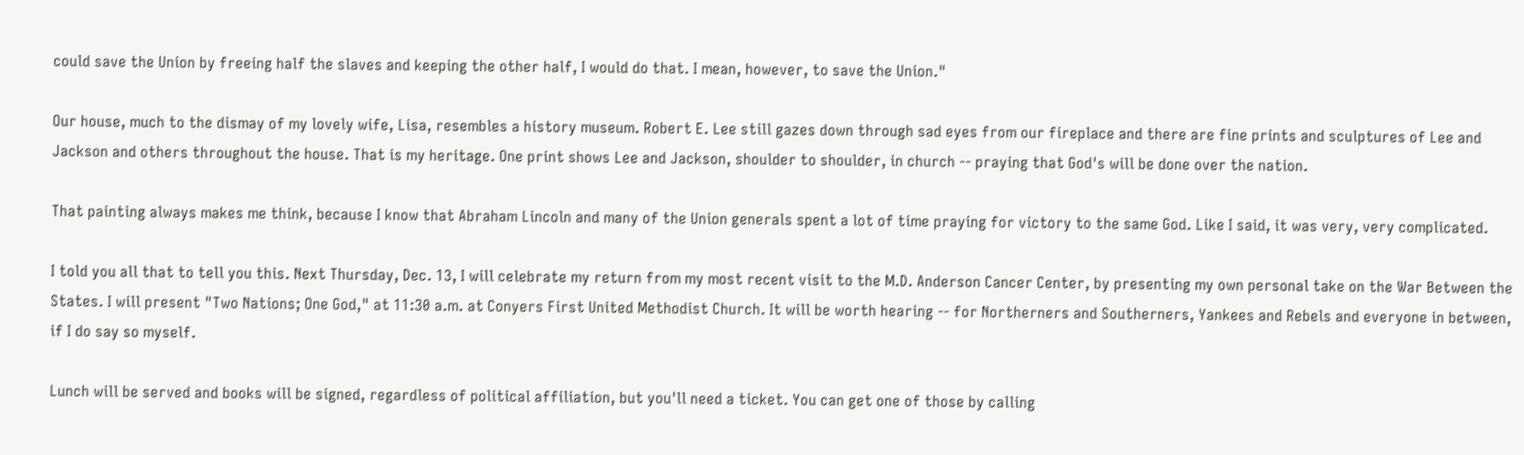could save the Union by freeing half the slaves and keeping the other half, I would do that. I mean, however, to save the Union."

Our house, much to the dismay of my lovely wife, Lisa, resembles a history museum. Robert E. Lee still gazes down through sad eyes from our fireplace and there are fine prints and sculptures of Lee and Jackson and others throughout the house. That is my heritage. One print shows Lee and Jackson, shoulder to shoulder, in church -- praying that God's will be done over the nation.

That painting always makes me think, because I know that Abraham Lincoln and many of the Union generals spent a lot of time praying for victory to the same God. Like I said, it was very, very complicated.

I told you all that to tell you this. Next Thursday, Dec. 13, I will celebrate my return from my most recent visit to the M.D. Anderson Cancer Center, by presenting my own personal take on the War Between the States. I will present "Two Nations; One God," at 11:30 a.m. at Conyers First United Methodist Church. It will be worth hearing -- for Northerners and Southerners, Yankees and Rebels and everyone in between, if I do say so myself.

Lunch will be served and books will be signed, regardless of political affiliation, but you'll need a ticket. You can get one of those by calling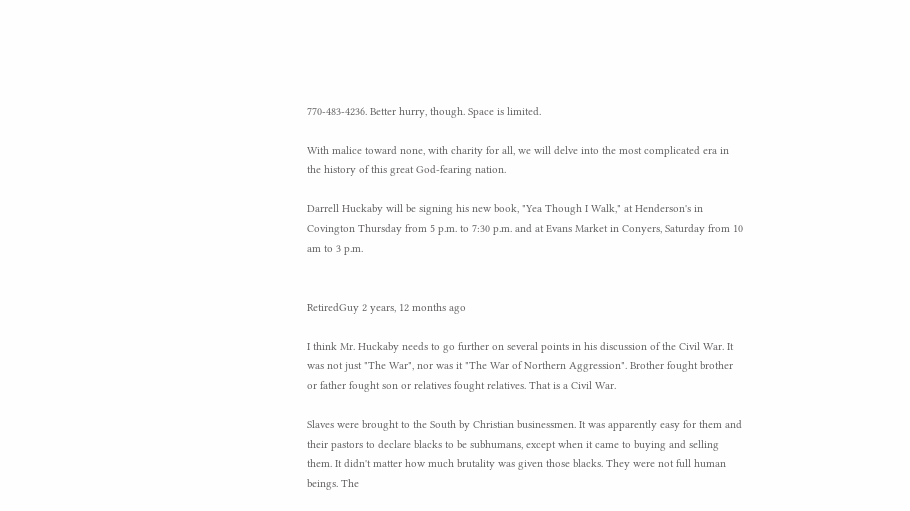770-483-4236. Better hurry, though. Space is limited.

With malice toward none, with charity for all, we will delve into the most complicated era in the history of this great God-fearing nation.

Darrell Huckaby will be signing his new book, "Yea Though I Walk," at Henderson's in Covington Thursday from 5 p.m. to 7:30 p.m. and at Evans Market in Conyers, Saturday from 10 am to 3 p.m.


RetiredGuy 2 years, 12 months ago

I think Mr. Huckaby needs to go further on several points in his discussion of the Civil War. It was not just "The War", nor was it "The War of Northern Aggression". Brother fought brother or father fought son or relatives fought relatives. That is a Civil War.

Slaves were brought to the South by Christian businessmen. It was apparently easy for them and their pastors to declare blacks to be subhumans, except when it came to buying and selling them. It didn't matter how much brutality was given those blacks. They were not full human beings. The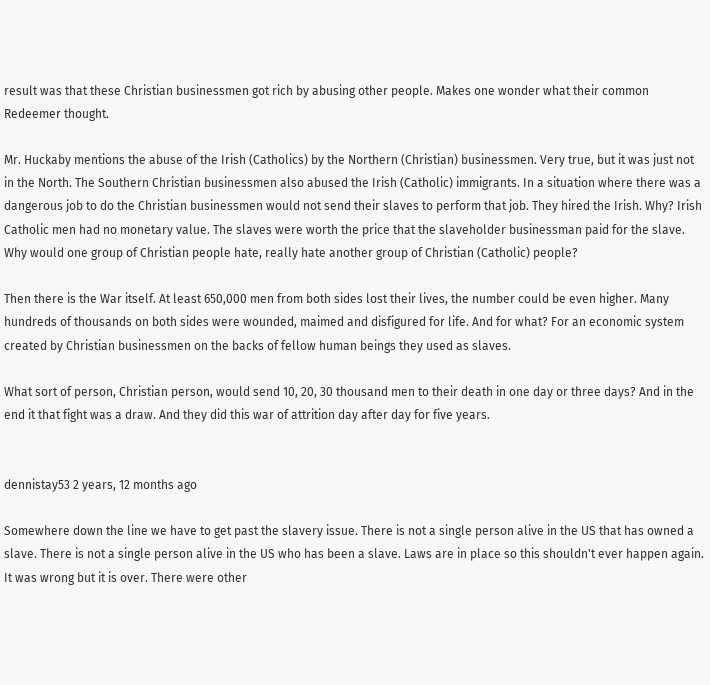result was that these Christian businessmen got rich by abusing other people. Makes one wonder what their common Redeemer thought.

Mr. Huckaby mentions the abuse of the Irish (Catholics) by the Northern (Christian) businessmen. Very true, but it was just not in the North. The Southern Christian businessmen also abused the Irish (Catholic) immigrants. In a situation where there was a dangerous job to do the Christian businessmen would not send their slaves to perform that job. They hired the Irish. Why? Irish Catholic men had no monetary value. The slaves were worth the price that the slaveholder businessman paid for the slave. Why would one group of Christian people hate, really hate another group of Christian (Catholic) people?

Then there is the War itself. At least 650,000 men from both sides lost their lives, the number could be even higher. Many hundreds of thousands on both sides were wounded, maimed and disfigured for life. And for what? For an economic system created by Christian businessmen on the backs of fellow human beings they used as slaves.

What sort of person, Christian person, would send 10, 20, 30 thousand men to their death in one day or three days? And in the end it that fight was a draw. And they did this war of attrition day after day for five years.


dennistay53 2 years, 12 months ago

Somewhere down the line we have to get past the slavery issue. There is not a single person alive in the US that has owned a slave. There is not a single person alive in the US who has been a slave. Laws are in place so this shouldn't ever happen again. It was wrong but it is over. There were other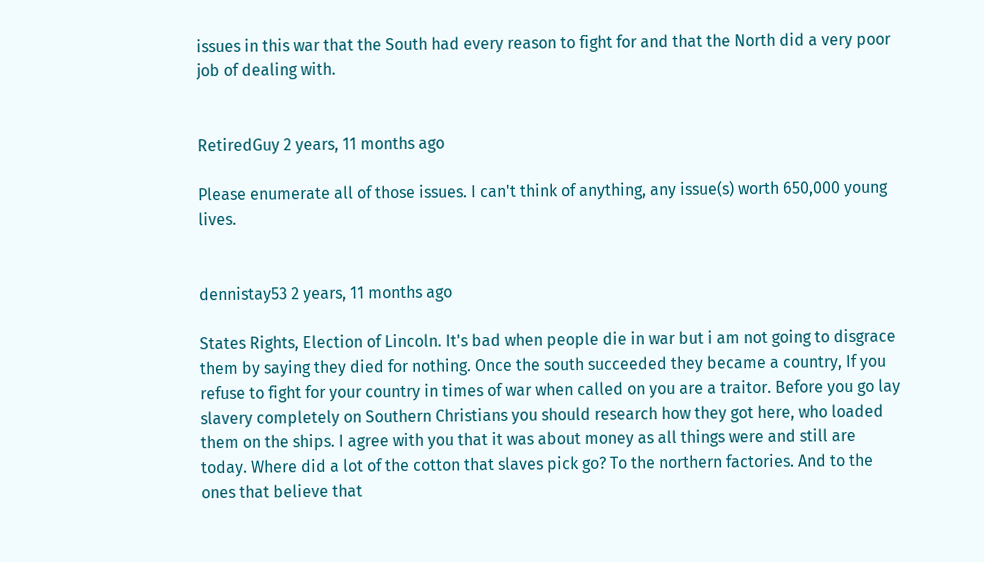issues in this war that the South had every reason to fight for and that the North did a very poor job of dealing with.


RetiredGuy 2 years, 11 months ago

Please enumerate all of those issues. I can't think of anything, any issue(s) worth 650,000 young lives.


dennistay53 2 years, 11 months ago

States Rights, Election of Lincoln. It's bad when people die in war but i am not going to disgrace them by saying they died for nothing. Once the south succeeded they became a country, If you refuse to fight for your country in times of war when called on you are a traitor. Before you go lay slavery completely on Southern Christians you should research how they got here, who loaded them on the ships. I agree with you that it was about money as all things were and still are today. Where did a lot of the cotton that slaves pick go? To the northern factories. And to the ones that believe that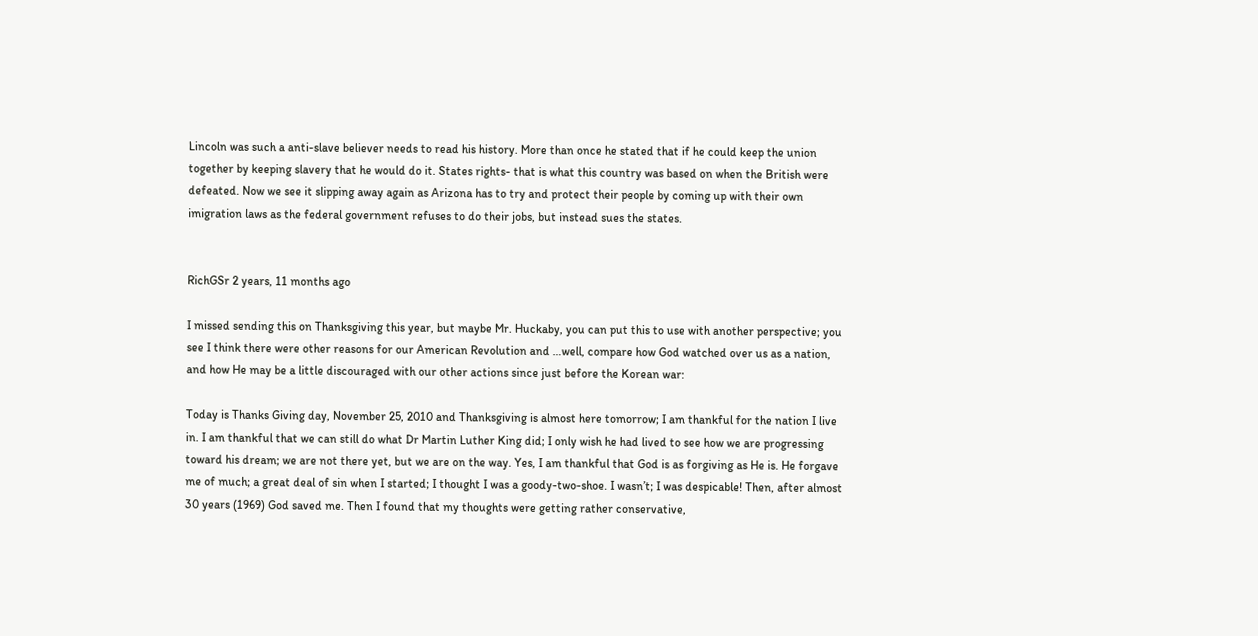Lincoln was such a anti-slave believer needs to read his history. More than once he stated that if he could keep the union together by keeping slavery that he would do it. States rights- that is what this country was based on when the British were defeated. Now we see it slipping away again as Arizona has to try and protect their people by coming up with their own imigration laws as the federal government refuses to do their jobs, but instead sues the states.


RichGSr 2 years, 11 months ago

I missed sending this on Thanksgiving this year, but maybe Mr. Huckaby, you can put this to use with another perspective; you see I think there were other reasons for our American Revolution and …well, compare how God watched over us as a nation, and how He may be a little discouraged with our other actions since just before the Korean war:

Today is Thanks Giving day, November 25, 2010 and Thanksgiving is almost here tomorrow; I am thankful for the nation I live in. I am thankful that we can still do what Dr Martin Luther King did; I only wish he had lived to see how we are progressing toward his dream; we are not there yet, but we are on the way. Yes, I am thankful that God is as forgiving as He is. He forgave me of much; a great deal of sin when I started; I thought I was a goody-two-shoe. I wasn’t; I was despicable! Then, after almost 30 years (1969) God saved me. Then I found that my thoughts were getting rather conservative,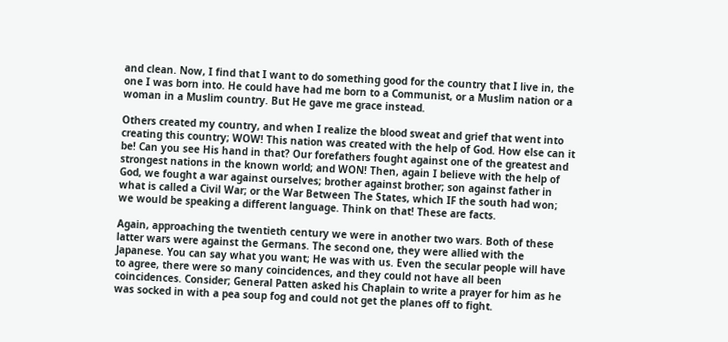and clean. Now, I find that I want to do something good for the country that I live in, the one I was born into. He could have had me born to a Communist, or a Muslim nation or a woman in a Muslim country. But He gave me grace instead.

Others created my country, and when I realize the blood sweat and grief that went into creating this country; WOW! This nation was created with the help of God. How else can it be! Can you see His hand in that? Our forefathers fought against one of the greatest and strongest nations in the known world; and WON! Then, again I believe with the help of God, we fought a war against ourselves; brother against brother; son against father in what is called a Civil War; or the War Between The States, which IF the south had won; we would be speaking a different language. Think on that! These are facts.

Again, approaching the twentieth century we were in another two wars. Both of these latter wars were against the Germans. The second one, they were allied with the Japanese. You can say what you want; He was with us. Even the secular people will have to agree, there were so many coincidences, and they could not have all been coincidences. Consider; General Patten asked his Chaplain to write a prayer for him as he was socked in with a pea soup fog and could not get the planes off to fight.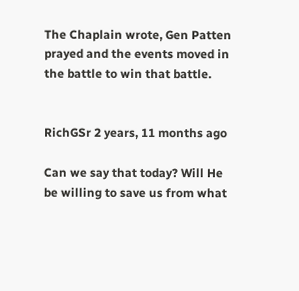The Chaplain wrote, Gen Patten prayed and the events moved in the battle to win that battle.


RichGSr 2 years, 11 months ago

Can we say that today? Will He be willing to save us from what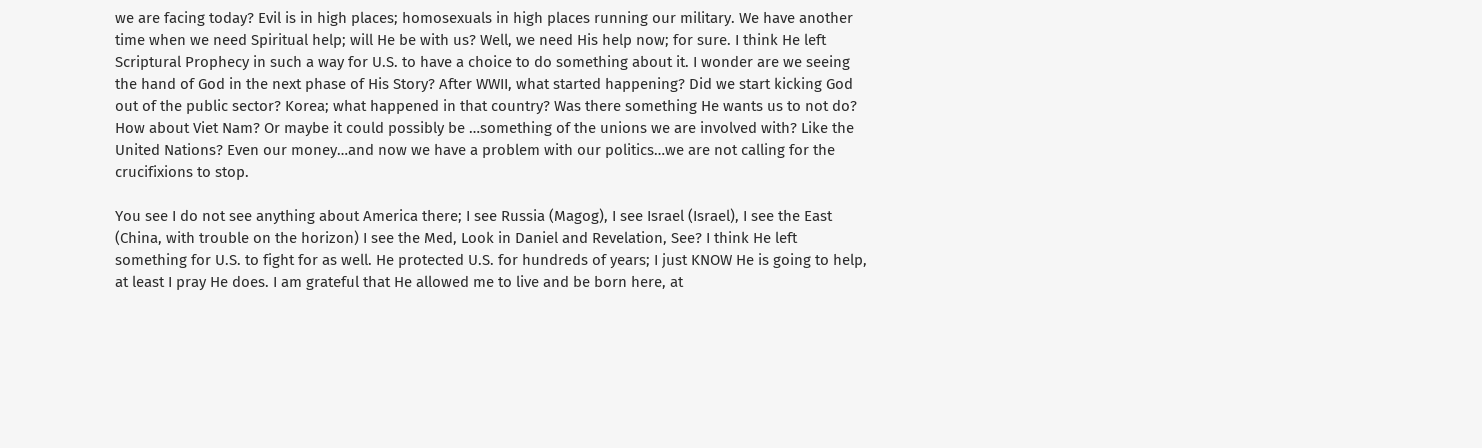we are facing today? Evil is in high places; homosexuals in high places running our military. We have another time when we need Spiritual help; will He be with us? Well, we need His help now; for sure. I think He left Scriptural Prophecy in such a way for U.S. to have a choice to do something about it. I wonder are we seeing the hand of God in the next phase of His Story? After WWII, what started happening? Did we start kicking God out of the public sector? Korea; what happened in that country? Was there something He wants us to not do? How about Viet Nam? Or maybe it could possibly be …something of the unions we are involved with? Like the United Nations? Even our money…and now we have a problem with our politics…we are not calling for the crucifixions to stop.

You see I do not see anything about America there; I see Russia (Magog), I see Israel (Israel), I see the East (China, with trouble on the horizon) I see the Med, Look in Daniel and Revelation, See? I think He left something for U.S. to fight for as well. He protected U.S. for hundreds of years; I just KNOW He is going to help, at least I pray He does. I am grateful that He allowed me to live and be born here, at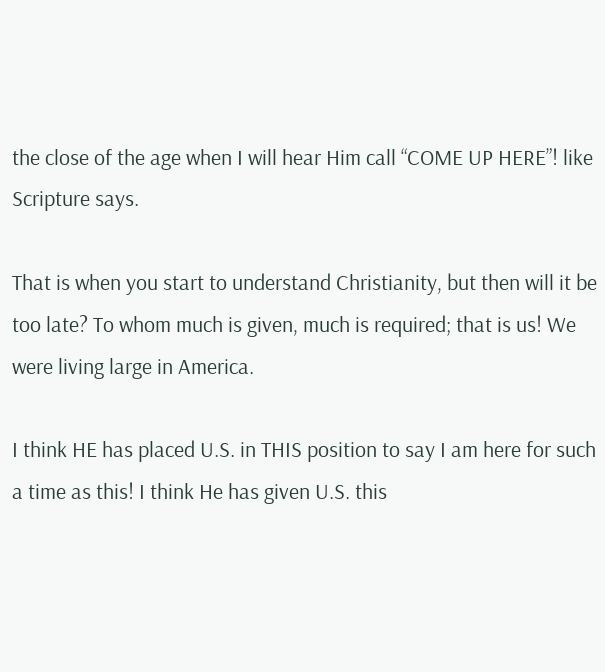the close of the age when I will hear Him call “COME UP HERE”! like Scripture says.

That is when you start to understand Christianity, but then will it be too late? To whom much is given, much is required; that is us! We were living large in America.

I think HE has placed U.S. in THIS position to say I am here for such a time as this! I think He has given U.S. this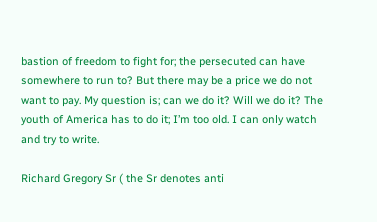bastion of freedom to fight for; the persecuted can have somewhere to run to? But there may be a price we do not want to pay. My question is; can we do it? Will we do it? The youth of America has to do it; I’m too old. I can only watch and try to write.

Richard Gregory Sr ( the Sr denotes anti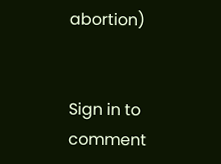abortion)


Sign in to comment